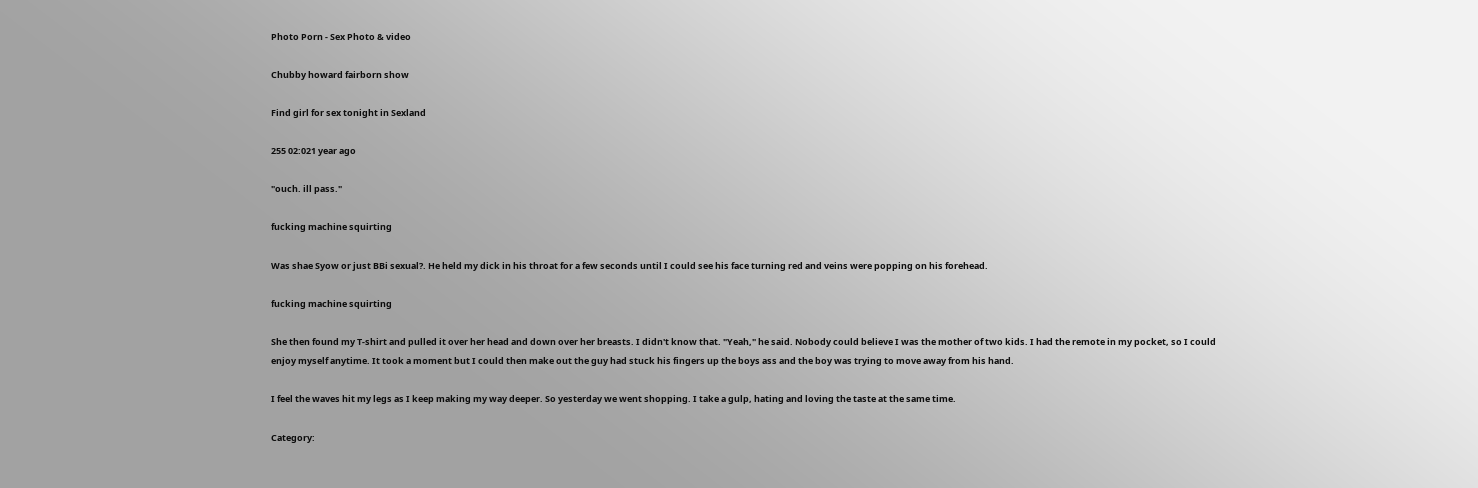Photo Porn - Sex Photo & video

Chubby howard fairborn show

Find girl for sex tonight in Sexland

255 02:021 year ago

"ouch. ill pass."

fucking machine squirting

Was shae Syow or just BBi sexual?. He held my dick in his throat for a few seconds until I could see his face turning red and veins were popping on his forehead.

fucking machine squirting

She then found my T-shirt and pulled it over her head and down over her breasts. I didn't know that. "Yeah," he said. Nobody could believe I was the mother of two kids. I had the remote in my pocket, so I could enjoy myself anytime. It took a moment but I could then make out the guy had stuck his fingers up the boys ass and the boy was trying to move away from his hand.

I feel the waves hit my legs as I keep making my way deeper. So yesterday we went shopping. I take a gulp, hating and loving the taste at the same time.

Category: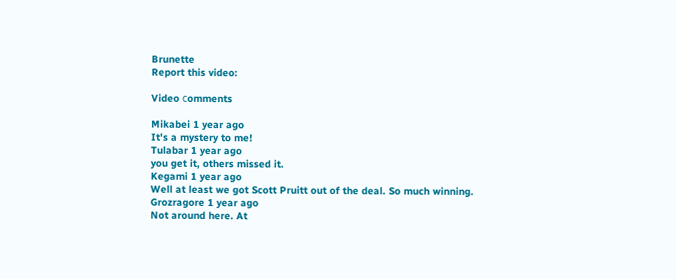Brunette
Report this video:

Video сomments

Mikabei 1 year ago
It's a mystery to me!
Tulabar 1 year ago
you get it, others missed it.
Kegami 1 year ago
Well at least we got Scott Pruitt out of the deal. So much winning.
Grozragore 1 year ago
Not around here. At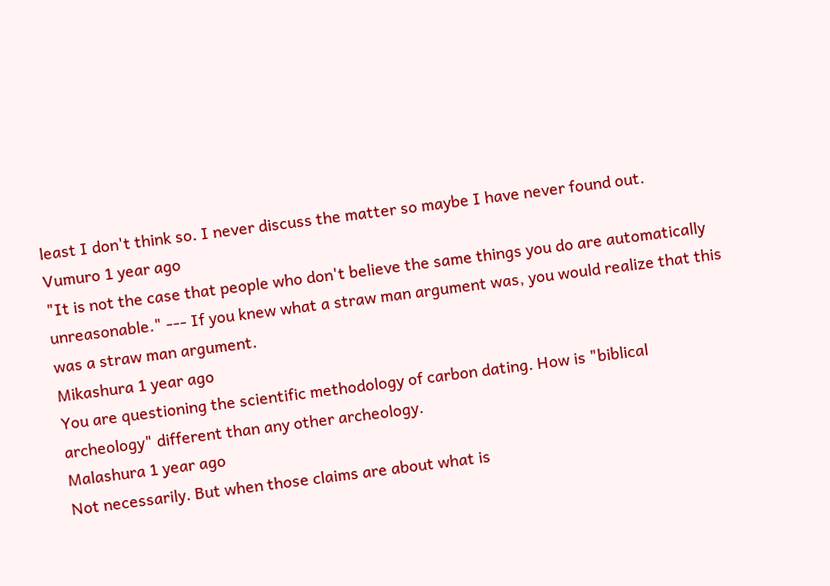least I don't think so. I never discuss the matter so maybe I have never found out.
Vumuro 1 year ago
"It is not the case that people who don't believe the same things you do are automatically unreasonable." --- If you knew what a straw man argument was, you would realize that this was a straw man argument.
Mikashura 1 year ago
You are questioning the scientific methodology of carbon dating. How is "biblical archeology" different than any other archeology.
Malashura 1 year ago
Not necessarily. But when those claims are about what is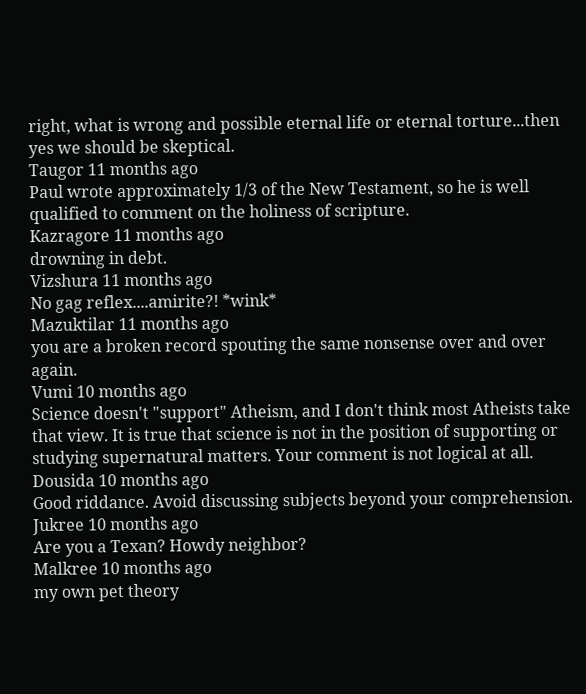right, what is wrong and possible eternal life or eternal torture...then yes we should be skeptical.
Taugor 11 months ago
Paul wrote approximately 1/3 of the New Testament, so he is well qualified to comment on the holiness of scripture.
Kazragore 11 months ago
drowning in debt.
Vizshura 11 months ago
No gag reflex....amirite?! *wink*
Mazuktilar 11 months ago
you are a broken record spouting the same nonsense over and over again.
Vumi 10 months ago
Science doesn't "support" Atheism, and I don't think most Atheists take that view. It is true that science is not in the position of supporting or studying supernatural matters. Your comment is not logical at all.
Dousida 10 months ago
Good riddance. Avoid discussing subjects beyond your comprehension.
Jukree 10 months ago
Are you a Texan? Howdy neighbor?
Malkree 10 months ago
my own pet theory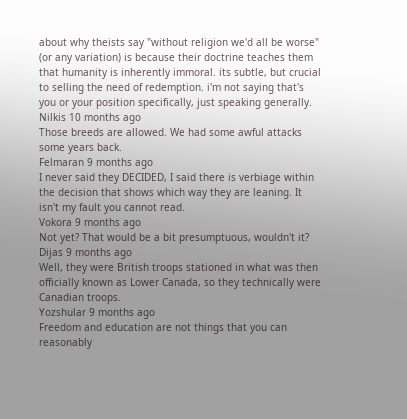about why theists say "without religion we'd all be worse" (or any variation) is because their doctrine teaches them that humanity is inherently immoral. its subtle, but crucial to selling the need of redemption. i'm not saying that's you or your position specifically, just speaking generally.
Nilkis 10 months ago
Those breeds are allowed. We had some awful attacks some years back.
Felmaran 9 months ago
I never said they DECIDED, I said there is verbiage within the decision that shows which way they are leaning. It isn't my fault you cannot read.
Vokora 9 months ago
Not yet? That would be a bit presumptuous, wouldn't it?
Dijas 9 months ago
Well, they were British troops stationed in what was then officially known as Lower Canada, so they technically were Canadian troops.
Yozshular 9 months ago
Freedom and education are not things that you can reasonably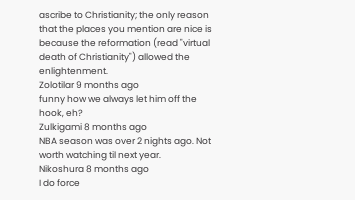ascribe to Christianity; the only reason that the places you mention are nice is because the reformation (read "virtual death of Christianity") allowed the enlightenment.
Zolotilar 9 months ago
funny how we always let him off the hook, eh?
Zulkigami 8 months ago
NBA season was over 2 nights ago. Not worth watching til next year.
Nikoshura 8 months ago
I do force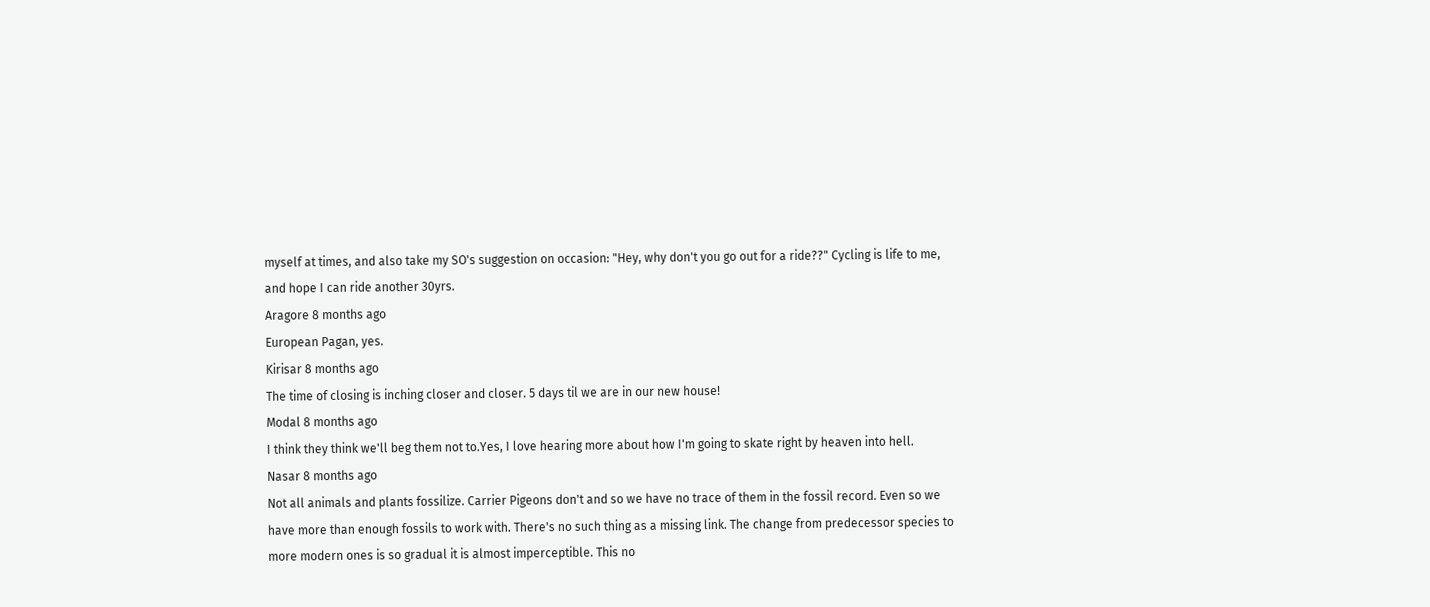myself at times, and also take my SO's suggestion on occasion: "Hey, why don't you go out for a ride??" Cycling is life to me, and hope I can ride another 30yrs.
Aragore 8 months ago
European Pagan, yes.
Kirisar 8 months ago
The time of closing is inching closer and closer. 5 days til we are in our new house!
Modal 8 months ago
I think they think we'll beg them not to.Yes, I love hearing more about how I'm going to skate right by heaven into hell.
Nasar 8 months ago
Not all animals and plants fossilize. Carrier Pigeons don't and so we have no trace of them in the fossil record. Even so we have more than enough fossils to work with. There's no such thing as a missing link. The change from predecessor species to more modern ones is so gradual it is almost imperceptible. This no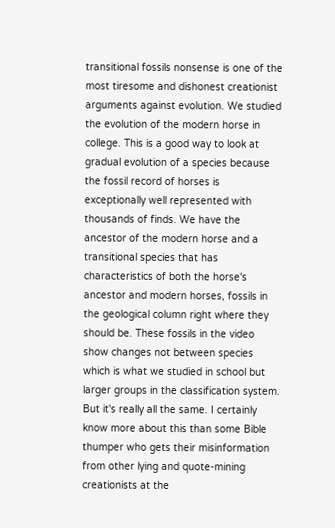transitional fossils nonsense is one of the most tiresome and dishonest creationist arguments against evolution. We studied the evolution of the modern horse in college. This is a good way to look at gradual evolution of a species because the fossil record of horses is exceptionally well represented with thousands of finds. We have the ancestor of the modern horse and a transitional species that has characteristics of both the horse's ancestor and modern horses, fossils in the geological column right where they should be. These fossils in the video show changes not between species which is what we studied in school but larger groups in the classification system. But it's really all the same. I certainly know more about this than some Bible thumper who gets their misinformation from other lying and quote-mining creationists at the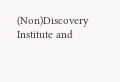(Non)Discovery Institute and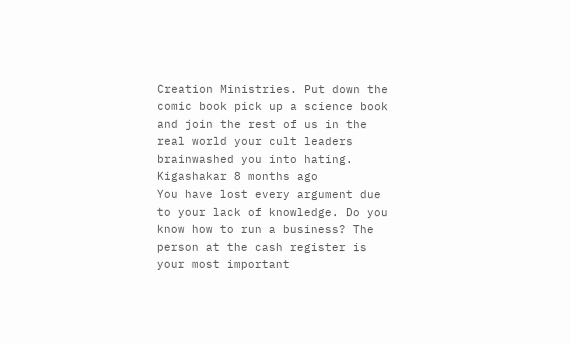Creation Ministries. Put down the comic book pick up a science book and join the rest of us in the real world your cult leaders brainwashed you into hating.
Kigashakar 8 months ago
You have lost every argument due to your lack of knowledge. Do you know how to run a business? The person at the cash register is your most important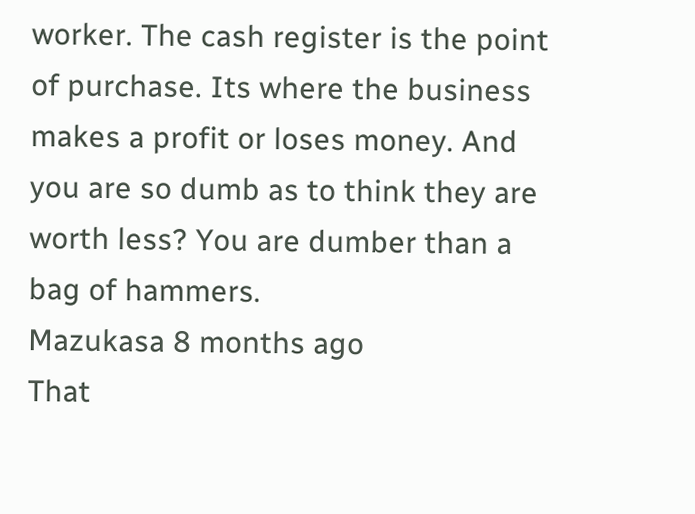worker. The cash register is the point of purchase. Its where the business makes a profit or loses money. And you are so dumb as to think they are worth less? You are dumber than a bag of hammers.
Mazukasa 8 months ago
That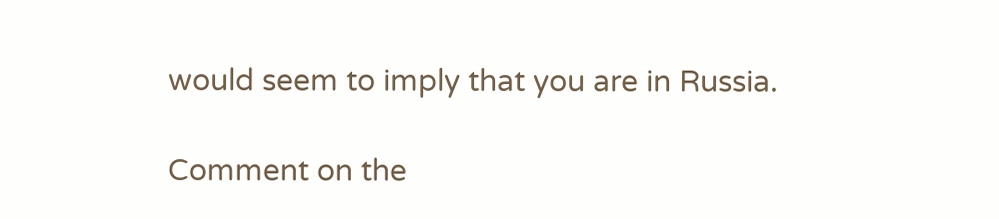would seem to imply that you are in Russia.

Comment on the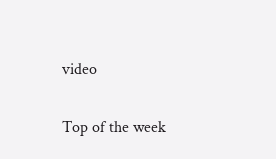video

Top of the week